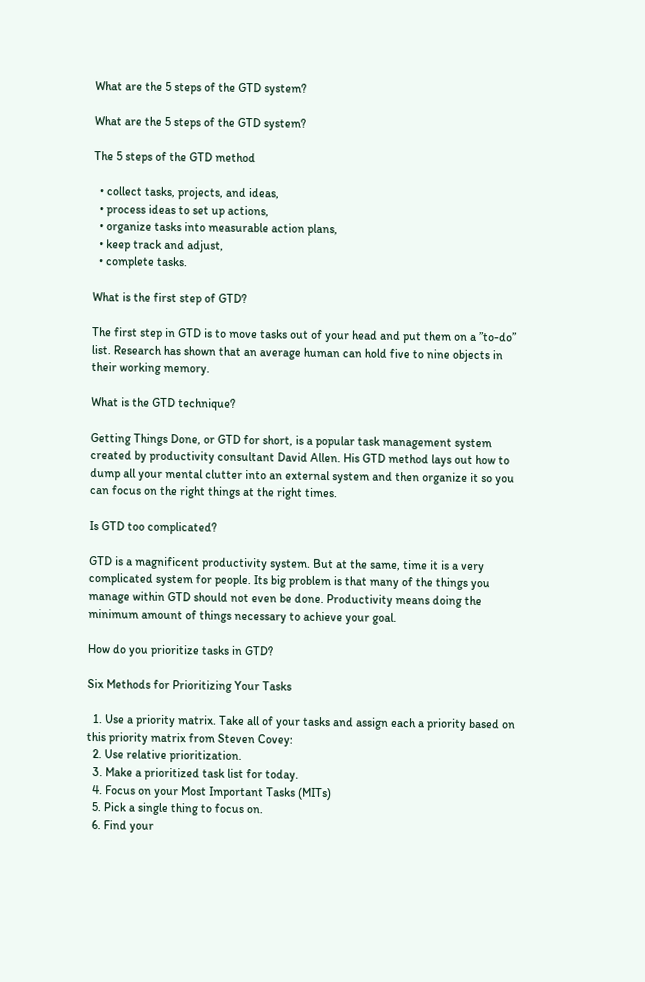What are the 5 steps of the GTD system?

What are the 5 steps of the GTD system?

The 5 steps of the GTD method

  • collect tasks, projects, and ideas,
  • process ideas to set up actions,
  • organize tasks into measurable action plans,
  • keep track and adjust,
  • complete tasks.

What is the first step of GTD?

The first step in GTD is to move tasks out of your head and put them on a ”to-do” list. Research has shown that an average human can hold five to nine objects in their working memory.

What is the GTD technique?

Getting Things Done, or GTD for short, is a popular task management system created by productivity consultant David Allen. His GTD method lays out how to dump all your mental clutter into an external system and then organize it so you can focus on the right things at the right times.

Is GTD too complicated?

GTD is a magnificent productivity system. But at the same, time it is a very complicated system for people. Its big problem is that many of the things you manage within GTD should not even be done. Productivity means doing the minimum amount of things necessary to achieve your goal.

How do you prioritize tasks in GTD?

Six Methods for Prioritizing Your Tasks

  1. Use a priority matrix. Take all of your tasks and assign each a priority based on this priority matrix from Steven Covey:
  2. Use relative prioritization.
  3. Make a prioritized task list for today.
  4. Focus on your Most Important Tasks (MITs)
  5. Pick a single thing to focus on.
  6. Find your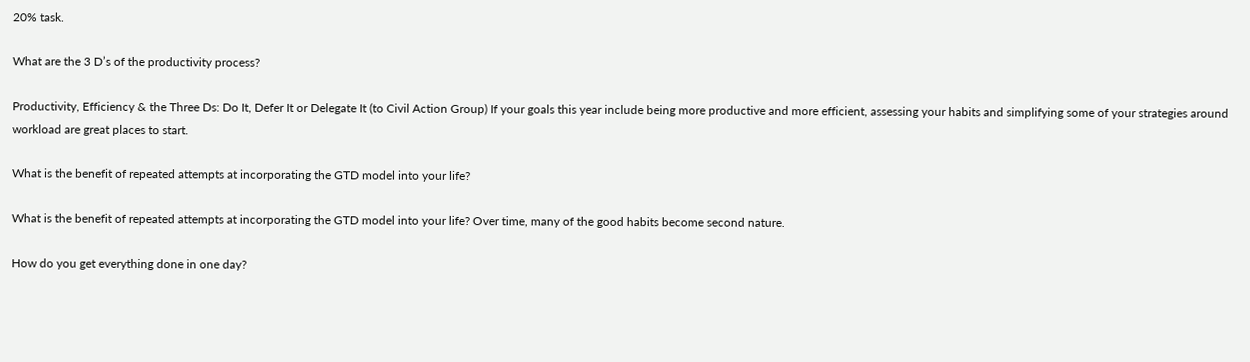20% task.

What are the 3 D’s of the productivity process?

Productivity, Efficiency & the Three Ds: Do It, Defer It or Delegate It (to Civil Action Group) If your goals this year include being more productive and more efficient, assessing your habits and simplifying some of your strategies around workload are great places to start.

What is the benefit of repeated attempts at incorporating the GTD model into your life?

What is the benefit of repeated attempts at incorporating the GTD model into your life? Over time, many of the good habits become second nature.

How do you get everything done in one day?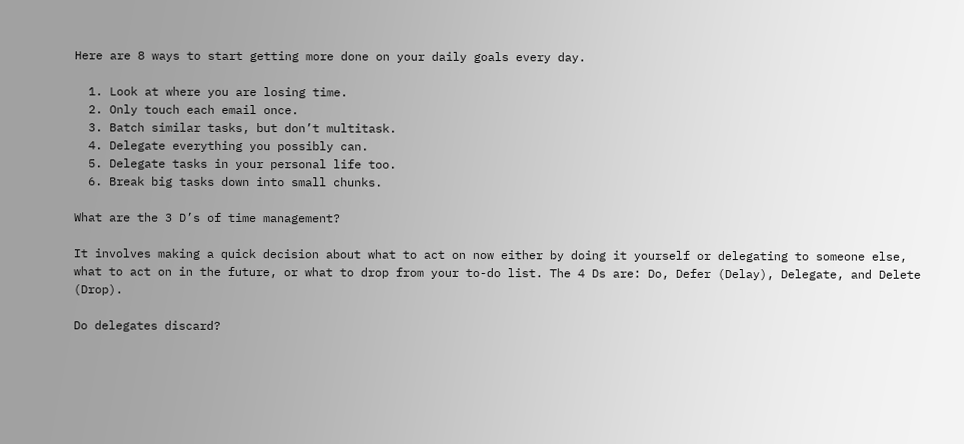Here are 8 ways to start getting more done on your daily goals every day.

  1. Look at where you are losing time.
  2. Only touch each email once.
  3. Batch similar tasks, but don’t multitask.
  4. Delegate everything you possibly can.
  5. Delegate tasks in your personal life too.
  6. Break big tasks down into small chunks.

What are the 3 D’s of time management?

It involves making a quick decision about what to act on now either by doing it yourself or delegating to someone else, what to act on in the future, or what to drop from your to-do list. The 4 Ds are: Do, Defer (Delay), Delegate, and Delete (Drop).

Do delegates discard?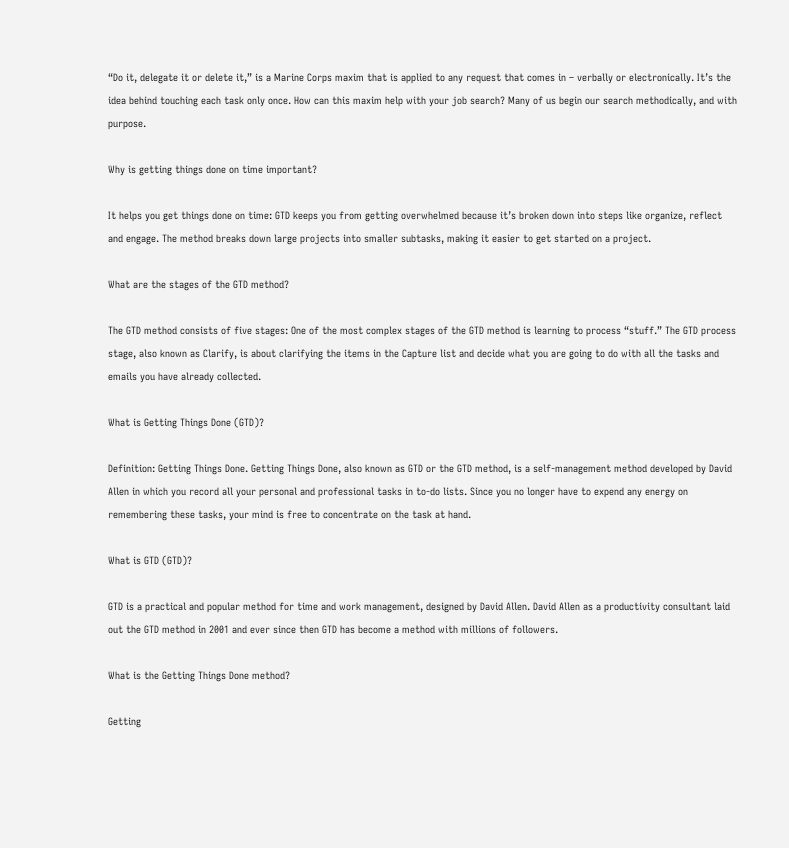“Do it, delegate it or delete it,” is a Marine Corps maxim that is applied to any request that comes in – verbally or electronically. It’s the idea behind touching each task only once. How can this maxim help with your job search? Many of us begin our search methodically, and with purpose.

Why is getting things done on time important?

It helps you get things done on time: GTD keeps you from getting overwhelmed because it’s broken down into steps like organize, reflect and engage. The method breaks down large projects into smaller subtasks, making it easier to get started on a project.

What are the stages of the GTD method?

The GTD method consists of five stages: One of the most complex stages of the GTD method is learning to process “stuff.” The GTD process stage, also known as Clarify, is about clarifying the items in the Capture list and decide what you are going to do with all the tasks and emails you have already collected.

What is Getting Things Done (GTD)?

Definition: Getting Things Done. Getting Things Done, also known as GTD or the GTD method, is a self-management method developed by David Allen in which you record all your personal and professional tasks in to-do lists. Since you no longer have to expend any energy on remembering these tasks, your mind is free to concentrate on the task at hand.

What is GTD (GTD)?

GTD is a practical and popular method for time and work management, designed by David Allen. David Allen as a productivity consultant laid out the GTD method in 2001 and ever since then GTD has become a method with millions of followers.

What is the Getting Things Done method?

Getting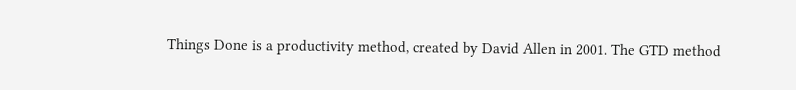Things Done is a productivity method, created by David Allen in 2001. The GTD method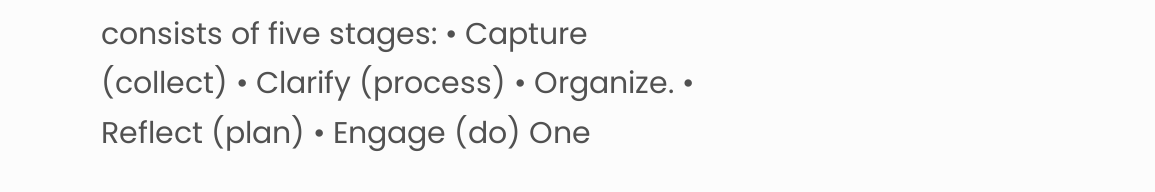consists of five stages: • Capture (collect) • Clarify (process) • Organize. • Reflect (plan) • Engage (do) One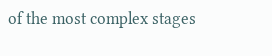of the most complex stages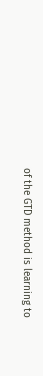of the GTD method is learning to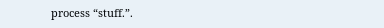process “stuff.”.